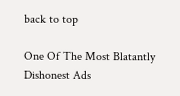back to top

One Of The Most Blatantly Dishonest Ads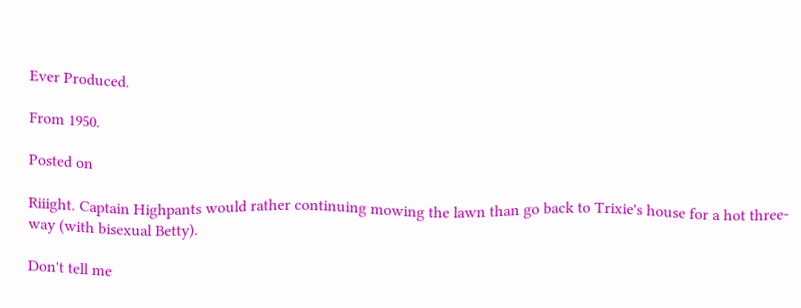Ever Produced.

From 1950.

Posted on

Riiight. Captain Highpants would rather continuing mowing the lawn than go back to Trixie's house for a hot three-way (with bisexual Betty).

Don't tell me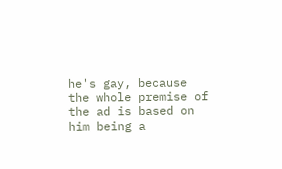he's gay, because the whole premise of the ad is based on him being a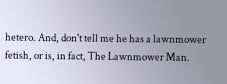hetero. And, don't tell me he has a lawnmower fetish, or is, in fact, The Lawnmower Man.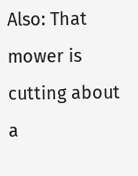Also: That mower is cutting about a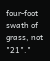four-foot swath of grass, not "21"."